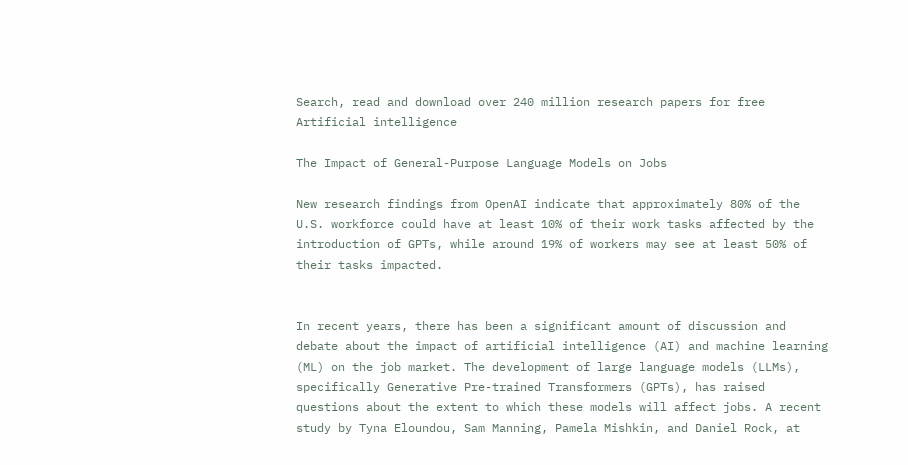Search, read and download over 240 million research papers for free
Artificial intelligence

The Impact of General-Purpose Language Models on Jobs

New research findings from OpenAI indicate that approximately 80% of the U.S. workforce could have at least 10% of their work tasks affected by the introduction of GPTs, while around 19% of workers may see at least 50% of their tasks impacted.


In recent years, there has been a significant amount of discussion and debate about the impact of artificial intelligence (AI) and machine learning (ML) on the job market. The development of large language models (LLMs), specifically Generative Pre-trained Transformers (GPTs), has raised questions about the extent to which these models will affect jobs. A recent study by Tyna Eloundou, Sam Manning, Pamela Mishkin, and Daniel Rock, at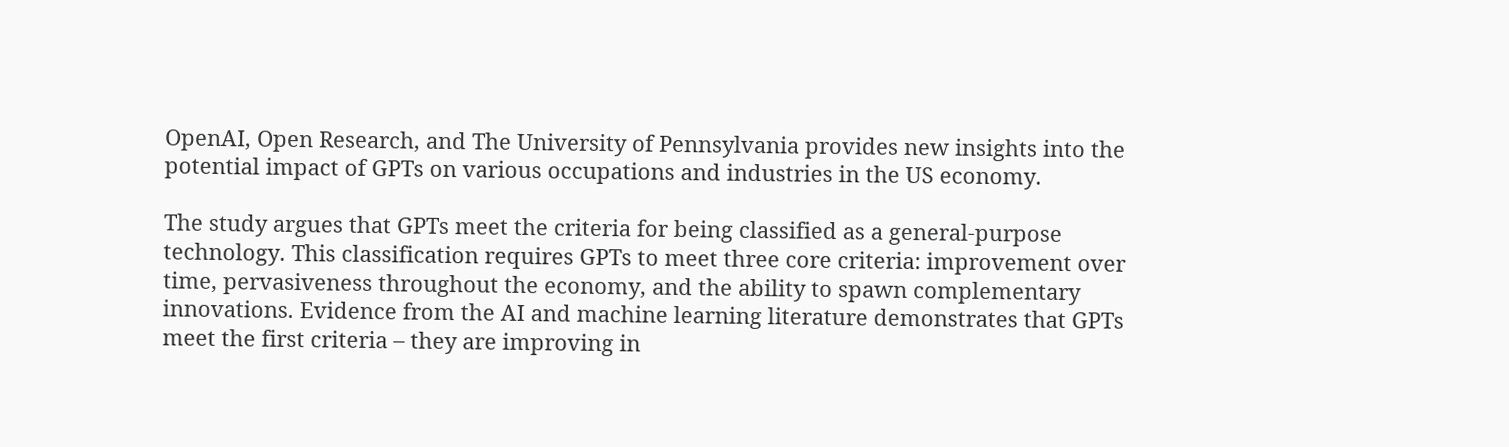OpenAI, Open Research, and The University of Pennsylvania provides new insights into the potential impact of GPTs on various occupations and industries in the US economy.

The study argues that GPTs meet the criteria for being classified as a general-purpose technology. This classification requires GPTs to meet three core criteria: improvement over time, pervasiveness throughout the economy, and the ability to spawn complementary innovations. Evidence from the AI and machine learning literature demonstrates that GPTs meet the first criteria – they are improving in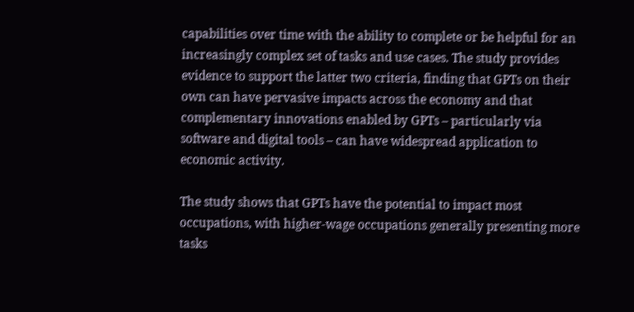capabilities over time with the ability to complete or be helpful for an increasingly complex set of tasks and use cases. The study provides evidence to support the latter two criteria, finding that GPTs on their own can have pervasive impacts across the economy and that complementary innovations enabled by GPTs – particularly via software and digital tools – can have widespread application to economic activity.

The study shows that GPTs have the potential to impact most occupations, with higher-wage occupations generally presenting more tasks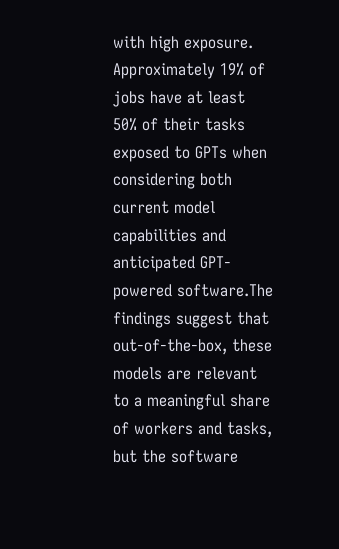with high exposure. Approximately 19% of jobs have at least 50% of their tasks exposed to GPTs when considering both current model capabilities and anticipated GPT-powered software.The findings suggest that out-of-the-box, these models are relevant to a meaningful share of workers and tasks, but the software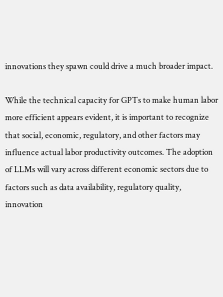innovations they spawn could drive a much broader impact.

While the technical capacity for GPTs to make human labor more efficient appears evident, it is important to recognize that social, economic, regulatory, and other factors may influence actual labor productivity outcomes. The adoption of LLMs will vary across different economic sectors due to factors such as data availability, regulatory quality, innovation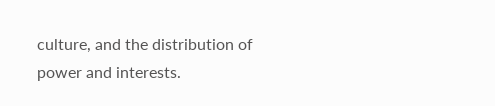culture, and the distribution of power and interests.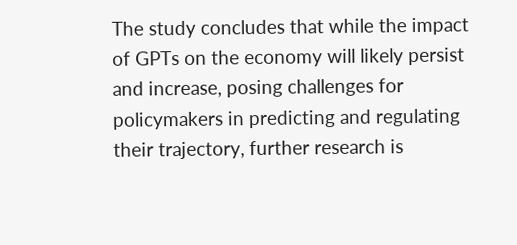The study concludes that while the impact of GPTs on the economy will likely persist and increase, posing challenges for policymakers in predicting and regulating their trajectory, further research is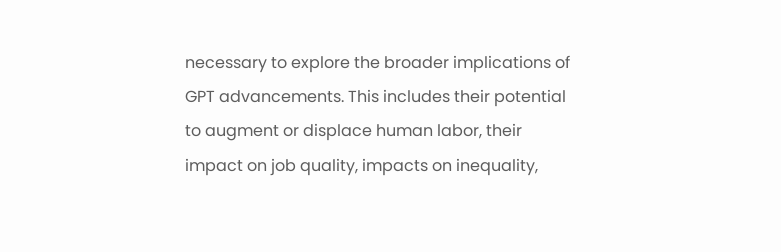necessary to explore the broader implications of GPT advancements. This includes their potential to augment or displace human labor, their impact on job quality, impacts on inequality,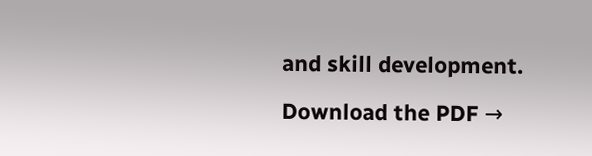and skill development.

Download the PDF →